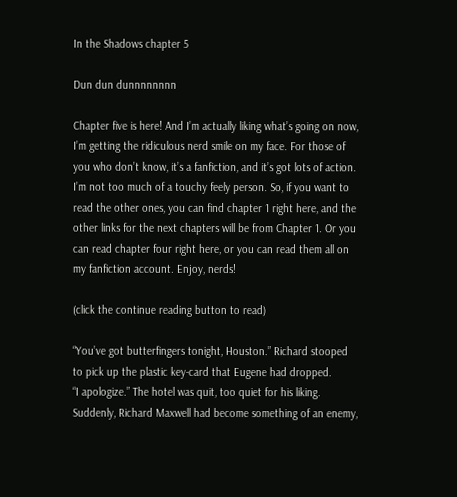In the Shadows chapter 5

Dun dun dunnnnnnnn

Chapter five is here! And I’m actually liking what’s going on now, I’m getting the ridiculous nerd smile on my face. For those of you who don’t know, it’s a fanfiction, and it’s got lots of action. I’m not too much of a touchy feely person. So, if you want to read the other ones, you can find chapter 1 right here, and the other links for the next chapters will be from Chapter 1. Or you can read chapter four right here, or you can read them all on my fanfiction account. Enjoy, nerds!

(click the continue reading button to read)

“You’ve got butterfingers tonight, Houston.” Richard stooped to pick up the plastic key-card that Eugene had dropped.
“I apologize.” The hotel was quit, too quiet for his liking. Suddenly, Richard Maxwell had become something of an enemy,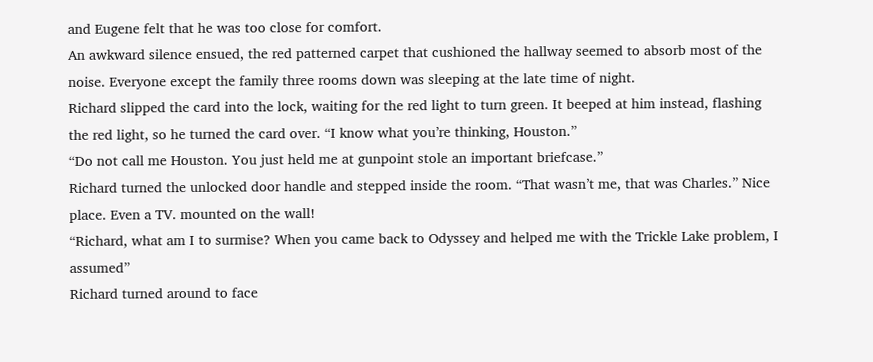and Eugene felt that he was too close for comfort.
An awkward silence ensued, the red patterned carpet that cushioned the hallway seemed to absorb most of the noise. Everyone except the family three rooms down was sleeping at the late time of night.
Richard slipped the card into the lock, waiting for the red light to turn green. It beeped at him instead, flashing the red light, so he turned the card over. “I know what you’re thinking, Houston.”
“Do not call me Houston. You just held me at gunpoint stole an important briefcase.”
Richard turned the unlocked door handle and stepped inside the room. “That wasn’t me, that was Charles.” Nice place. Even a TV. mounted on the wall!
“Richard, what am I to surmise? When you came back to Odyssey and helped me with the Trickle Lake problem, I assumed”
Richard turned around to face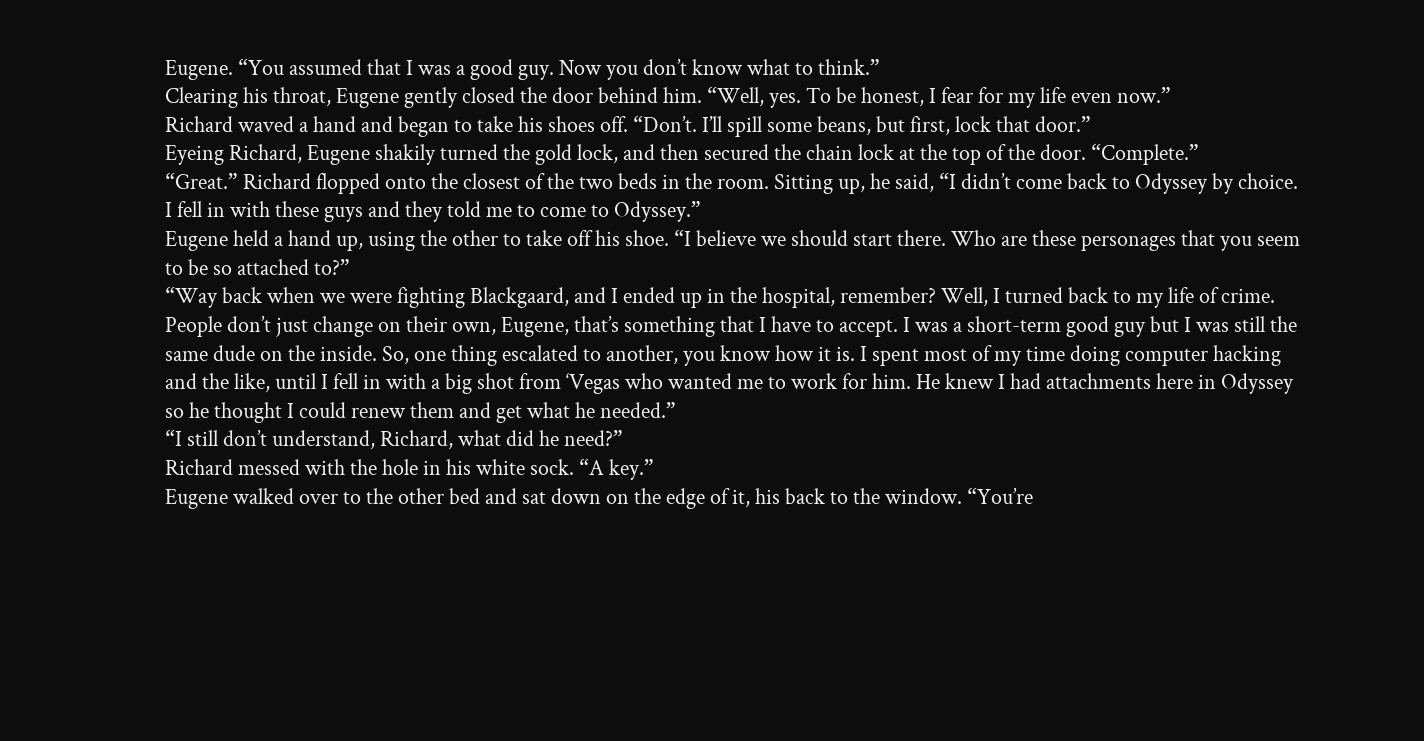Eugene. “You assumed that I was a good guy. Now you don’t know what to think.”
Clearing his throat, Eugene gently closed the door behind him. “Well, yes. To be honest, I fear for my life even now.”
Richard waved a hand and began to take his shoes off. “Don’t. I’ll spill some beans, but first, lock that door.”
Eyeing Richard, Eugene shakily turned the gold lock, and then secured the chain lock at the top of the door. “Complete.”
“Great.” Richard flopped onto the closest of the two beds in the room. Sitting up, he said, “I didn’t come back to Odyssey by choice. I fell in with these guys and they told me to come to Odyssey.”
Eugene held a hand up, using the other to take off his shoe. “I believe we should start there. Who are these personages that you seem to be so attached to?”
“Way back when we were fighting Blackgaard, and I ended up in the hospital, remember? Well, I turned back to my life of crime. People don’t just change on their own, Eugene, that’s something that I have to accept. I was a short-term good guy but I was still the same dude on the inside. So, one thing escalated to another, you know how it is. I spent most of my time doing computer hacking and the like, until I fell in with a big shot from ‘Vegas who wanted me to work for him. He knew I had attachments here in Odyssey so he thought I could renew them and get what he needed.”
“I still don’t understand, Richard, what did he need?”
Richard messed with the hole in his white sock. “A key.”
Eugene walked over to the other bed and sat down on the edge of it, his back to the window. “You’re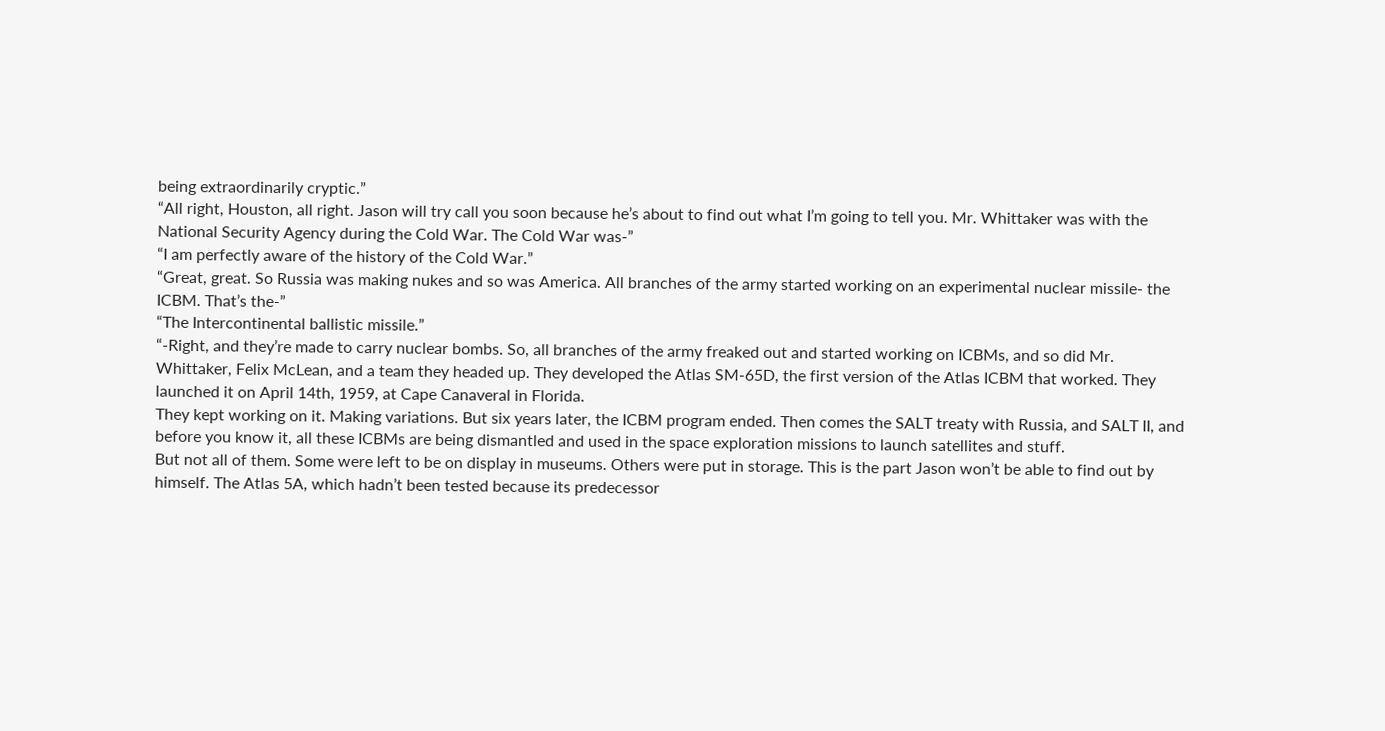being extraordinarily cryptic.”
“All right, Houston, all right. Jason will try call you soon because he’s about to find out what I’m going to tell you. Mr. Whittaker was with the National Security Agency during the Cold War. The Cold War was-”
“I am perfectly aware of the history of the Cold War.”
“Great, great. So Russia was making nukes and so was America. All branches of the army started working on an experimental nuclear missile- the ICBM. That’s the-”
“The Intercontinental ballistic missile.”
“-Right, and they’re made to carry nuclear bombs. So, all branches of the army freaked out and started working on ICBMs, and so did Mr. Whittaker, Felix McLean, and a team they headed up. They developed the Atlas SM-65D, the first version of the Atlas ICBM that worked. They launched it on April 14th, 1959, at Cape Canaveral in Florida.
They kept working on it. Making variations. But six years later, the ICBM program ended. Then comes the SALT treaty with Russia, and SALT II, and before you know it, all these ICBMs are being dismantled and used in the space exploration missions to launch satellites and stuff.
But not all of them. Some were left to be on display in museums. Others were put in storage. This is the part Jason won’t be able to find out by himself. The Atlas 5A, which hadn’t been tested because its predecessor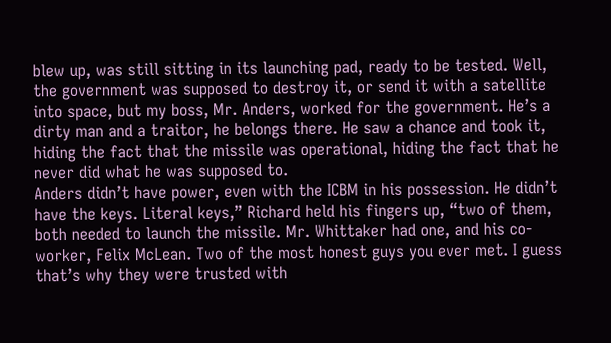blew up, was still sitting in its launching pad, ready to be tested. Well, the government was supposed to destroy it, or send it with a satellite into space, but my boss, Mr. Anders, worked for the government. He’s a dirty man and a traitor, he belongs there. He saw a chance and took it, hiding the fact that the missile was operational, hiding the fact that he never did what he was supposed to.
Anders didn’t have power, even with the ICBM in his possession. He didn’t have the keys. Literal keys,” Richard held his fingers up, “two of them, both needed to launch the missile. Mr. Whittaker had one, and his co-worker, Felix McLean. Two of the most honest guys you ever met. I guess that’s why they were trusted with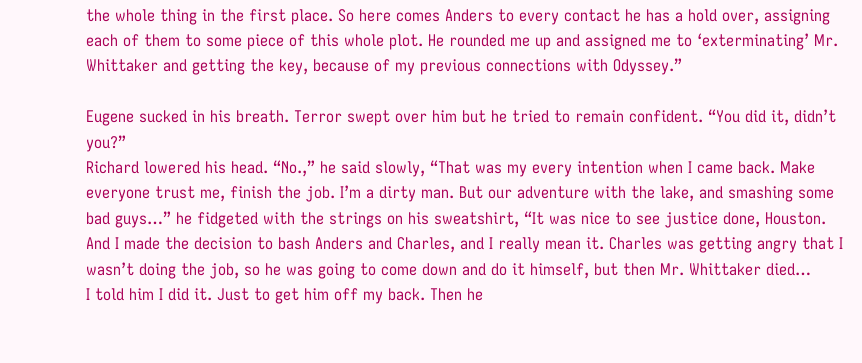the whole thing in the first place. So here comes Anders to every contact he has a hold over, assigning each of them to some piece of this whole plot. He rounded me up and assigned me to ‘exterminating’ Mr. Whittaker and getting the key, because of my previous connections with Odyssey.”

Eugene sucked in his breath. Terror swept over him but he tried to remain confident. “You did it, didn’t you?”
Richard lowered his head. “No.,” he said slowly, “That was my every intention when I came back. Make everyone trust me, finish the job. I’m a dirty man. But our adventure with the lake, and smashing some bad guys…” he fidgeted with the strings on his sweatshirt, “It was nice to see justice done, Houston. And I made the decision to bash Anders and Charles, and I really mean it. Charles was getting angry that I wasn’t doing the job, so he was going to come down and do it himself, but then Mr. Whittaker died…
I told him I did it. Just to get him off my back. Then he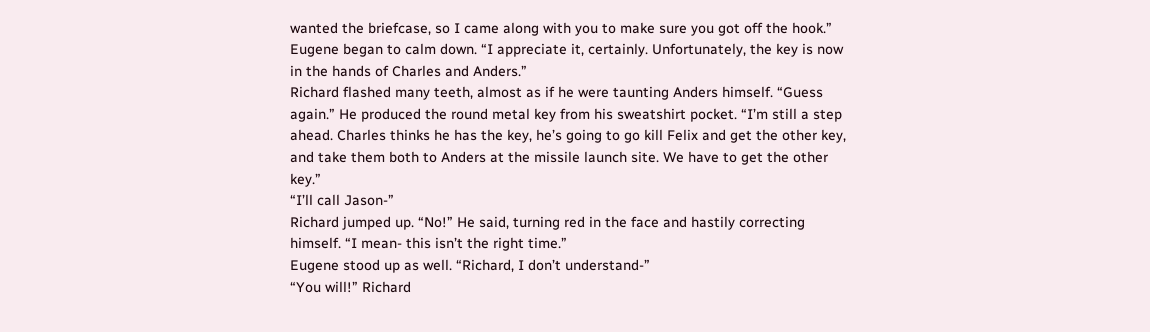wanted the briefcase, so I came along with you to make sure you got off the hook.”
Eugene began to calm down. “I appreciate it, certainly. Unfortunately, the key is now in the hands of Charles and Anders.”
Richard flashed many teeth, almost as if he were taunting Anders himself. “Guess again.” He produced the round metal key from his sweatshirt pocket. “I’m still a step ahead. Charles thinks he has the key, he’s going to go kill Felix and get the other key, and take them both to Anders at the missile launch site. We have to get the other key.”
“I’ll call Jason-”
Richard jumped up. “No!” He said, turning red in the face and hastily correcting himself. “I mean- this isn’t the right time.”
Eugene stood up as well. “Richard, I don’t understand-”
“You will!” Richard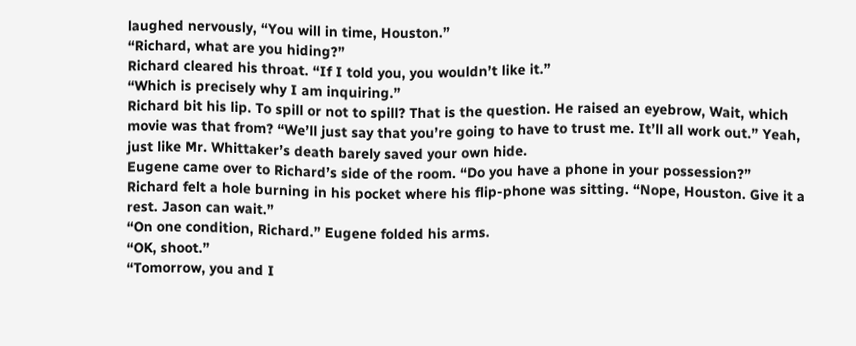laughed nervously, “You will in time, Houston.”
“Richard, what are you hiding?”
Richard cleared his throat. “If I told you, you wouldn’t like it.”
“Which is precisely why I am inquiring.”
Richard bit his lip. To spill or not to spill? That is the question. He raised an eyebrow, Wait, which movie was that from? “We’ll just say that you’re going to have to trust me. It’ll all work out.” Yeah, just like Mr. Whittaker’s death barely saved your own hide.
Eugene came over to Richard’s side of the room. “Do you have a phone in your possession?”
Richard felt a hole burning in his pocket where his flip-phone was sitting. “Nope, Houston. Give it a rest. Jason can wait.”
“On one condition, Richard.” Eugene folded his arms.
“OK, shoot.”
“Tomorrow, you and I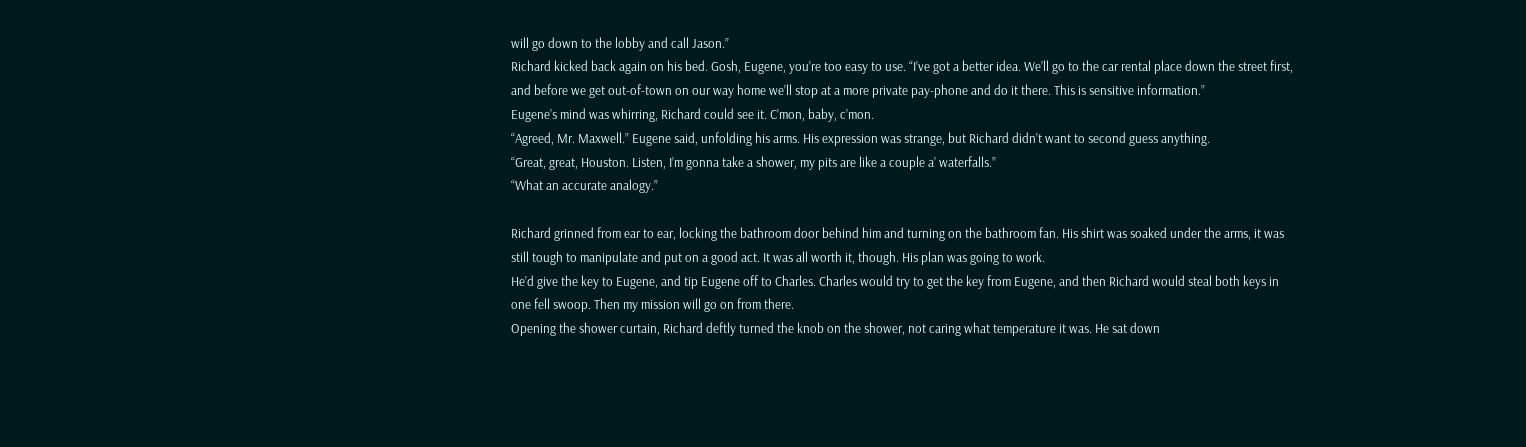will go down to the lobby and call Jason.”
Richard kicked back again on his bed. Gosh, Eugene, you’re too easy to use. “I’ve got a better idea. We’ll go to the car rental place down the street first, and before we get out-of-town on our way home we’ll stop at a more private pay-phone and do it there. This is sensitive information.”
Eugene’s mind was whirring, Richard could see it. C’mon, baby, c’mon.
“Agreed, Mr. Maxwell.” Eugene said, unfolding his arms. His expression was strange, but Richard didn’t want to second guess anything.
“Great, great, Houston. Listen, I’m gonna take a shower, my pits are like a couple a’ waterfalls.”
“What an accurate analogy.”

Richard grinned from ear to ear, locking the bathroom door behind him and turning on the bathroom fan. His shirt was soaked under the arms, it was still tough to manipulate and put on a good act. It was all worth it, though. His plan was going to work.
He’d give the key to Eugene, and tip Eugene off to Charles. Charles would try to get the key from Eugene, and then Richard would steal both keys in one fell swoop. Then my mission will go on from there.
Opening the shower curtain, Richard deftly turned the knob on the shower, not caring what temperature it was. He sat down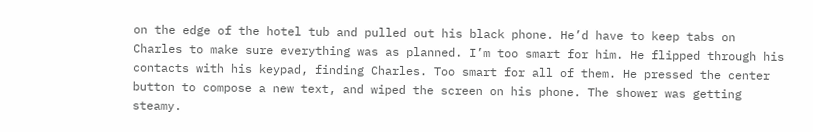on the edge of the hotel tub and pulled out his black phone. He’d have to keep tabs on Charles to make sure everything was as planned. I’m too smart for him. He flipped through his contacts with his keypad, finding Charles. Too smart for all of them. He pressed the center button to compose a new text, and wiped the screen on his phone. The shower was getting steamy.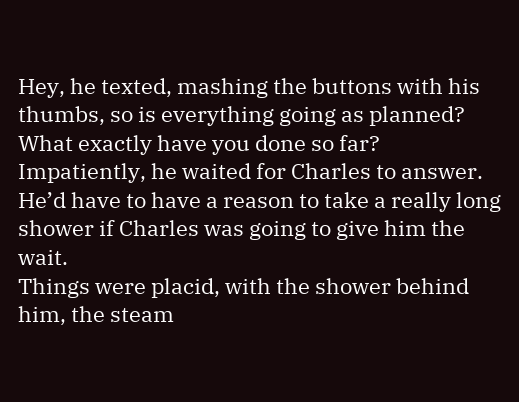Hey, he texted, mashing the buttons with his thumbs, so is everything going as planned? What exactly have you done so far?
Impatiently, he waited for Charles to answer. He’d have to have a reason to take a really long shower if Charles was going to give him the wait.
Things were placid, with the shower behind him, the steam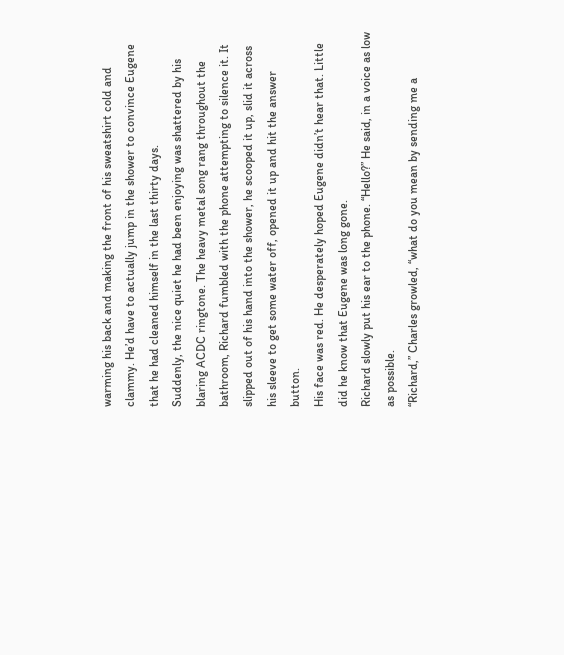warming his back and making the front of his sweatshirt cold and clammy. He’d have to actually jump in the shower to convince Eugene that he had cleaned himself in the last thirty days.
Suddenly, the nice quiet he had been enjoying was shattered by his blaring ACDC ringtone. The heavy metal song rang throughout the bathroom, Richard fumbled with the phone attempting to silence it. It slipped out of his hand into the shower, he scooped it up, slid it across his sleeve to get some water off, opened it up and hit the answer button.
His face was red. He desperately hoped Eugene didn’t hear that. Little did he know that Eugene was long gone.
Richard slowly put his ear to the phone. “Hello?” He said, in a voice as low as possible.
“Richard,” Charles growled, “what do you mean by sending me a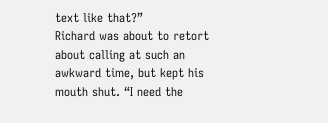text like that?”
Richard was about to retort about calling at such an awkward time, but kept his mouth shut. “I need the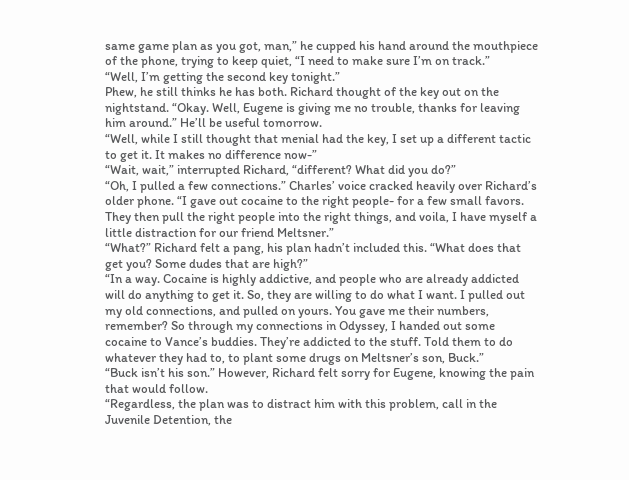same game plan as you got, man,” he cupped his hand around the mouthpiece of the phone, trying to keep quiet, “I need to make sure I’m on track.”
“Well, I’m getting the second key tonight.”
Phew, he still thinks he has both. Richard thought of the key out on the nightstand. “Okay. Well, Eugene is giving me no trouble, thanks for leaving him around.” He’ll be useful tomorrow.
“Well, while I still thought that menial had the key, I set up a different tactic to get it. It makes no difference now-”
“Wait, wait,” interrupted Richard, “different? What did you do?”
“Oh, I pulled a few connections.” Charles’ voice cracked heavily over Richard’s older phone. “I gave out cocaine to the right people- for a few small favors. They then pull the right people into the right things, and voila, I have myself a little distraction for our friend Meltsner.”
“What?” Richard felt a pang, his plan hadn’t included this. “What does that get you? Some dudes that are high?”
“In a way. Cocaine is highly addictive, and people who are already addicted will do anything to get it. So, they are willing to do what I want. I pulled out my old connections, and pulled on yours. You gave me their numbers, remember? So through my connections in Odyssey, I handed out some cocaine to Vance’s buddies. They’re addicted to the stuff. Told them to do whatever they had to, to plant some drugs on Meltsner’s son, Buck.”
“Buck isn’t his son.” However, Richard felt sorry for Eugene, knowing the pain that would follow.
“Regardless, the plan was to distract him with this problem, call in the Juvenile Detention, the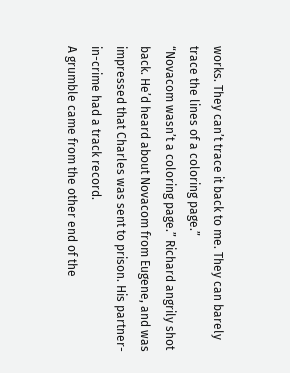works. They can’t trace it back to me. They can barely trace the lines of a coloring page.”
“Novacom wasn’t a coloring page.” Richard angrily shot back. He’d heard about Novacom from Eugene, and was impressed that Charles was sent to prison. His partner-in-crime had a track record.
A grumble came from the other end of the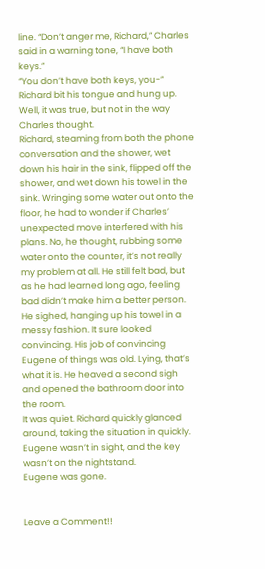line. “Don’t anger me, Richard,” Charles said in a warning tone, “I have both keys.”
“You don’t have both keys, you-” Richard bit his tongue and hung up. Well, it was true, but not in the way Charles thought.
Richard, steaming from both the phone conversation and the shower, wet down his hair in the sink, flipped off the shower, and wet down his towel in the sink. Wringing some water out onto the floor, he had to wonder if Charles’ unexpected move interfered with his plans. No, he thought, rubbing some water onto the counter, it’s not really my problem at all. He still felt bad, but as he had learned long ago, feeling bad didn’t make him a better person.
He sighed, hanging up his towel in a messy fashion. It sure looked convincing. His job of convincing Eugene of things was old. Lying, that’s what it is. He heaved a second sigh and opened the bathroom door into the room.
It was quiet. Richard quickly glanced around, taking the situation in quickly. Eugene wasn’t in sight, and the key wasn’t on the nightstand.
Eugene was gone.


Leave a Comment!!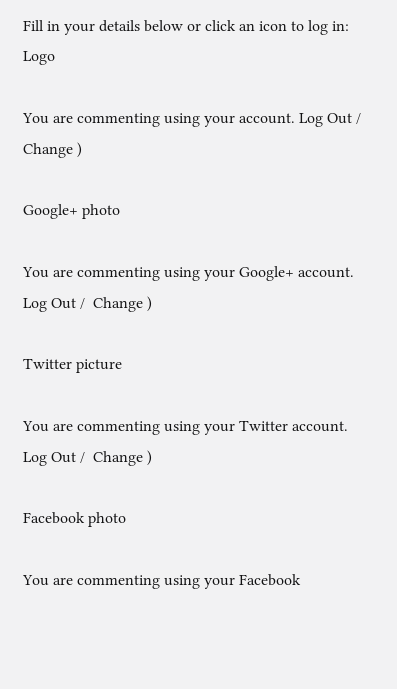Fill in your details below or click an icon to log in: Logo

You are commenting using your account. Log Out /  Change )

Google+ photo

You are commenting using your Google+ account. Log Out /  Change )

Twitter picture

You are commenting using your Twitter account. Log Out /  Change )

Facebook photo

You are commenting using your Facebook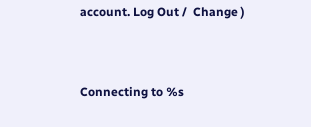account. Log Out /  Change )


Connecting to %s